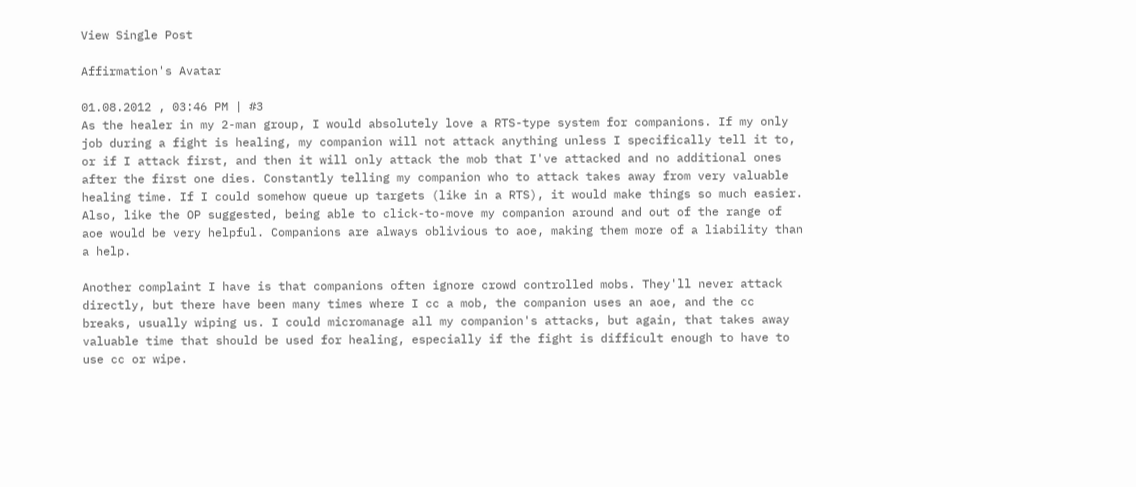View Single Post

Affirmation's Avatar

01.08.2012 , 03:46 PM | #3
As the healer in my 2-man group, I would absolutely love a RTS-type system for companions. If my only job during a fight is healing, my companion will not attack anything unless I specifically tell it to, or if I attack first, and then it will only attack the mob that I've attacked and no additional ones after the first one dies. Constantly telling my companion who to attack takes away from very valuable healing time. If I could somehow queue up targets (like in a RTS), it would make things so much easier. Also, like the OP suggested, being able to click-to-move my companion around and out of the range of aoe would be very helpful. Companions are always oblivious to aoe, making them more of a liability than a help.

Another complaint I have is that companions often ignore crowd controlled mobs. They'll never attack directly, but there have been many times where I cc a mob, the companion uses an aoe, and the cc breaks, usually wiping us. I could micromanage all my companion's attacks, but again, that takes away valuable time that should be used for healing, especially if the fight is difficult enough to have to use cc or wipe.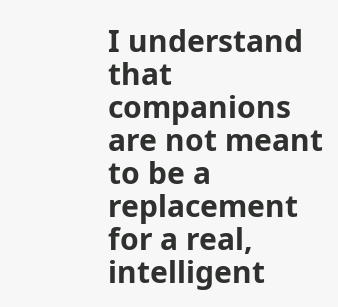I understand that companions are not meant to be a replacement for a real, intelligent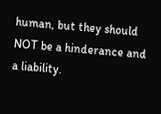human, but they should NOT be a hinderance and a liability.